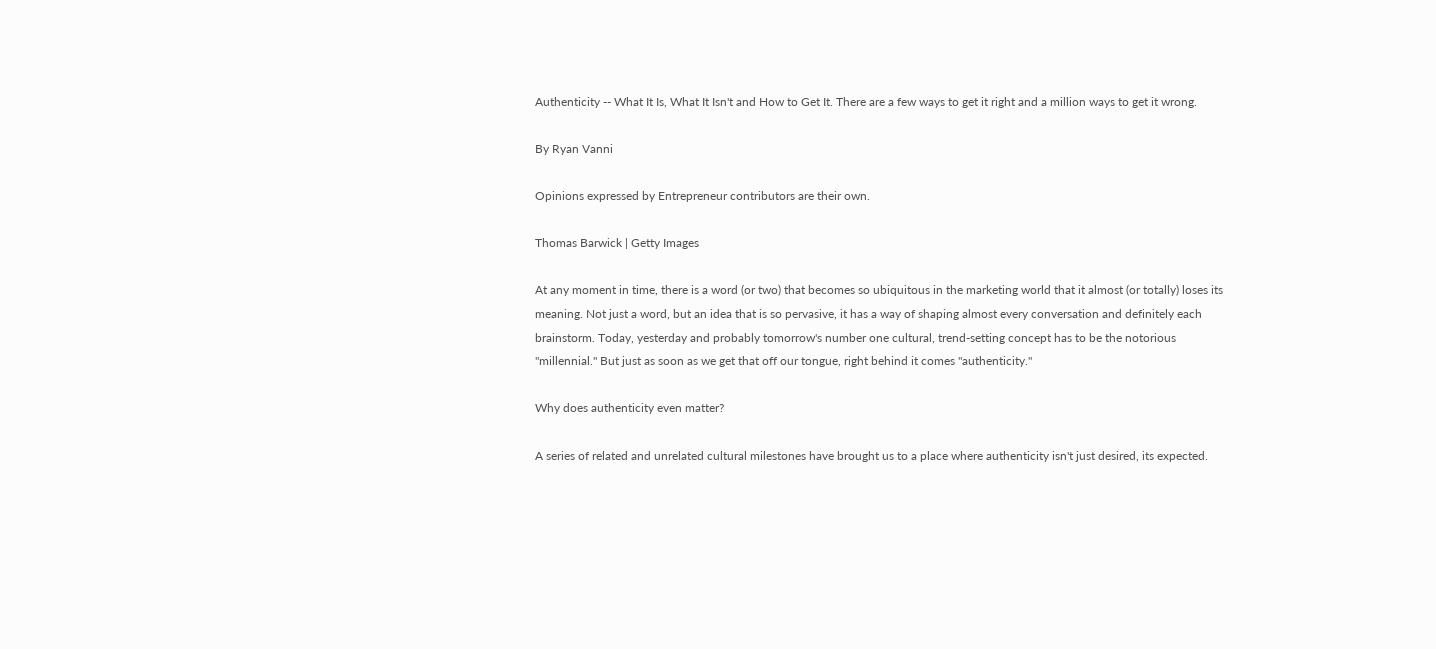Authenticity -- What It Is, What It Isn't and How to Get It. There are a few ways to get it right and a million ways to get it wrong.

By Ryan Vanni

Opinions expressed by Entrepreneur contributors are their own.

Thomas Barwick | Getty Images

At any moment in time, there is a word (or two) that becomes so ubiquitous in the marketing world that it almost (or totally) loses its meaning. Not just a word, but an idea that is so pervasive, it has a way of shaping almost every conversation and definitely each brainstorm. Today, yesterday and probably tomorrow's number one cultural, trend-setting concept has to be the notorious "millennial." But just as soon as we get that off our tongue, right behind it comes "authenticity."

Why does authenticity even matter?

A series of related and unrelated cultural milestones have brought us to a place where authenticity isn't just desired, its expected.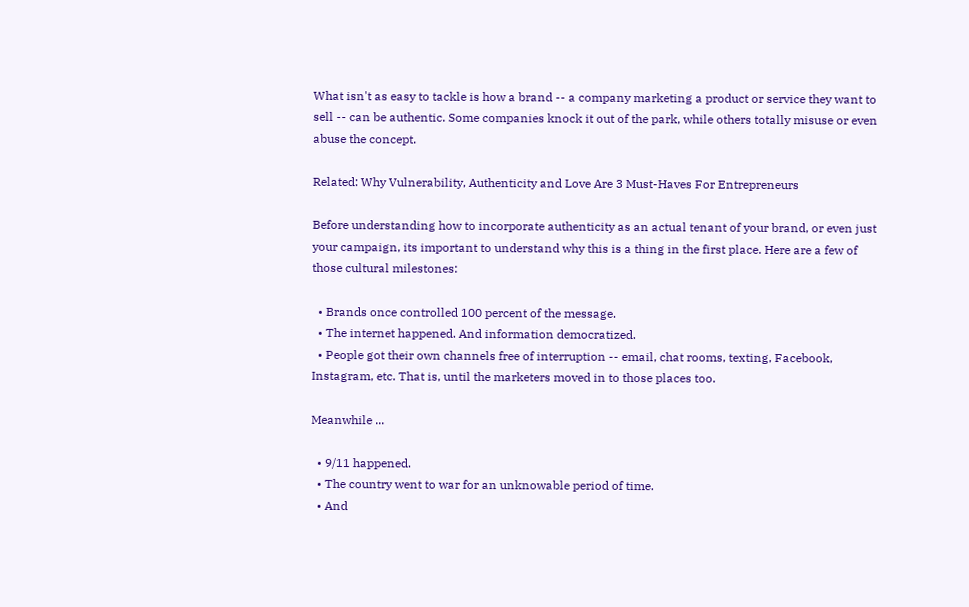What isn't as easy to tackle is how a brand -- a company marketing a product or service they want to sell -- can be authentic. Some companies knock it out of the park, while others totally misuse or even abuse the concept.

Related: Why Vulnerability, Authenticity and Love Are 3 Must-Haves For Entrepreneurs

Before understanding how to incorporate authenticity as an actual tenant of your brand, or even just your campaign, its important to understand why this is a thing in the first place. Here are a few of those cultural milestones:

  • Brands once controlled 100 percent of the message.
  • The internet happened. And information democratized.
  • People got their own channels free of interruption -- email, chat rooms, texting, Facebook, Instagram, etc. That is, until the marketers moved in to those places too.

Meanwhile ...

  • 9/11 happened.
  • The country went to war for an unknowable period of time.
  • And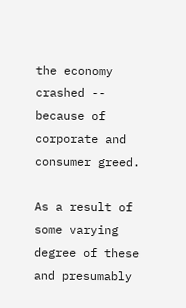the economy crashed -- because of corporate and consumer greed.

As a result of some varying degree of these and presumably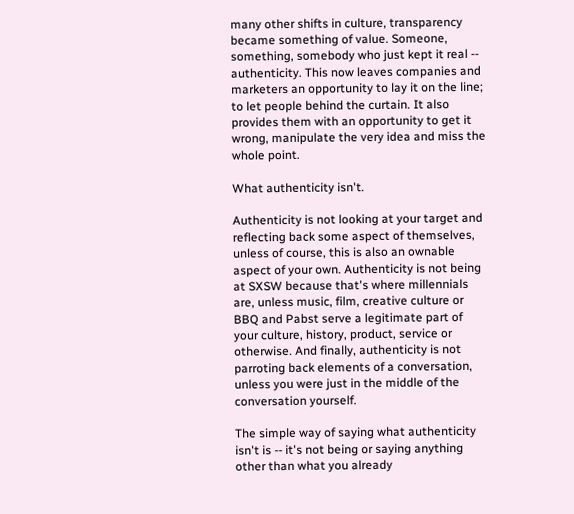many other shifts in culture, transparency became something of value. Someone, something, somebody who just kept it real -- authenticity. This now leaves companies and marketers an opportunity to lay it on the line; to let people behind the curtain. It also provides them with an opportunity to get it wrong, manipulate the very idea and miss the whole point.

What authenticity isn't.

Authenticity is not looking at your target and reflecting back some aspect of themselves, unless of course, this is also an ownable aspect of your own. Authenticity is not being at SXSW because that's where millennials are, unless music, film, creative culture or BBQ and Pabst serve a legitimate part of your culture, history, product, service or otherwise. And finally, authenticity is not parroting back elements of a conversation, unless you were just in the middle of the conversation yourself.

The simple way of saying what authenticity isn't is -- it's not being or saying anything other than what you already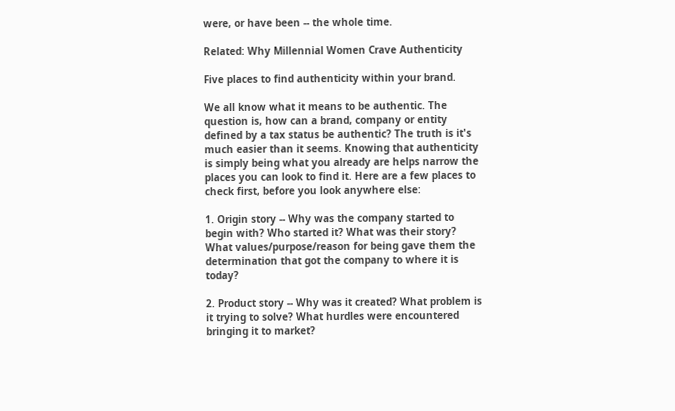were, or have been -- the whole time.

Related: Why Millennial Women Crave Authenticity

Five places to find authenticity within your brand.

We all know what it means to be authentic. The question is, how can a brand, company or entity defined by a tax status be authentic? The truth is it's much easier than it seems. Knowing that authenticity is simply being what you already are helps narrow the places you can look to find it. Here are a few places to check first, before you look anywhere else:

1. Origin story -- Why was the company started to begin with? Who started it? What was their story? What values/purpose/reason for being gave them the determination that got the company to where it is today?

2. Product story -- Why was it created? What problem is it trying to solve? What hurdles were encountered bringing it to market?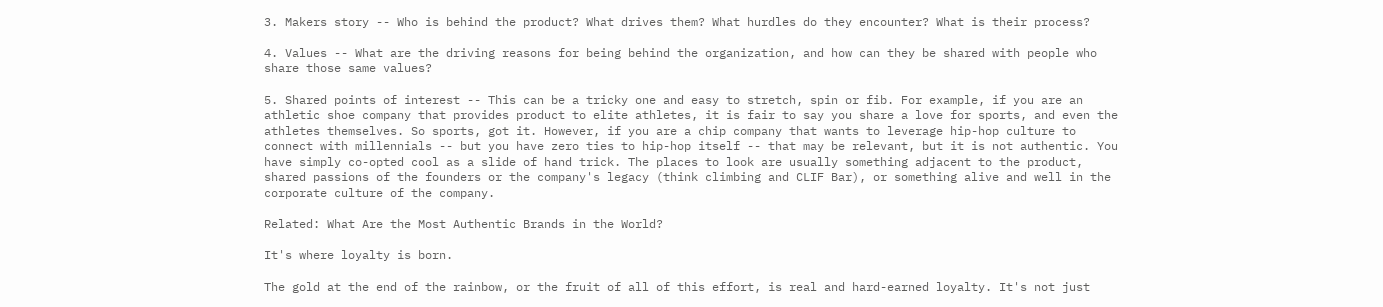3. Makers story -- Who is behind the product? What drives them? What hurdles do they encounter? What is their process?

4. Values -- What are the driving reasons for being behind the organization, and how can they be shared with people who share those same values?

5. Shared points of interest -- This can be a tricky one and easy to stretch, spin or fib. For example, if you are an athletic shoe company that provides product to elite athletes, it is fair to say you share a love for sports, and even the athletes themselves. So sports, got it. However, if you are a chip company that wants to leverage hip-hop culture to connect with millennials -- but you have zero ties to hip-hop itself -- that may be relevant, but it is not authentic. You have simply co-opted cool as a slide of hand trick. The places to look are usually something adjacent to the product, shared passions of the founders or the company's legacy (think climbing and CLIF Bar), or something alive and well in the corporate culture of the company.

Related: What Are the Most Authentic Brands in the World?

It's where loyalty is born.

The gold at the end of the rainbow, or the fruit of all of this effort, is real and hard-earned loyalty. It's not just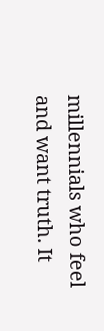millennials who feel and want truth. It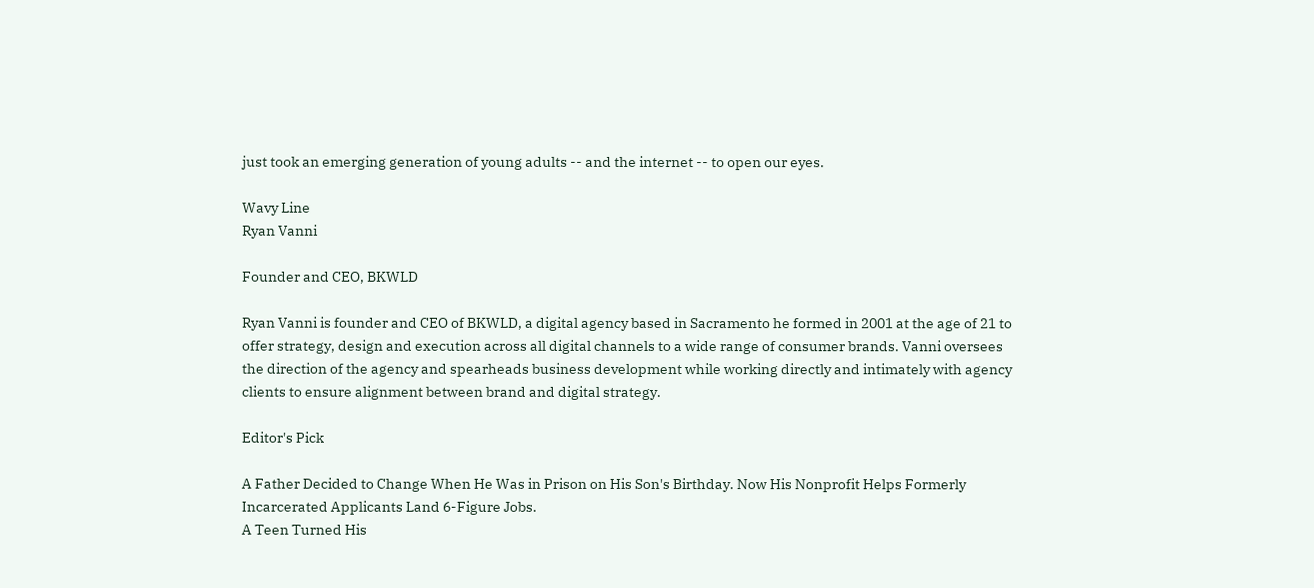just took an emerging generation of young adults -- and the internet -- to open our eyes.

Wavy Line
Ryan Vanni

Founder and CEO, BKWLD

Ryan Vanni is founder and CEO of BKWLD, a digital agency based in Sacramento he formed in 2001 at the age of 21 to offer strategy, design and execution across all digital channels to a wide range of consumer brands. Vanni oversees the direction of the agency and spearheads business development while working directly and intimately with agency clients to ensure alignment between brand and digital strategy.

Editor's Pick

A Father Decided to Change When He Was in Prison on His Son's Birthday. Now His Nonprofit Helps Formerly Incarcerated Applicants Land 6-Figure Jobs.
A Teen Turned His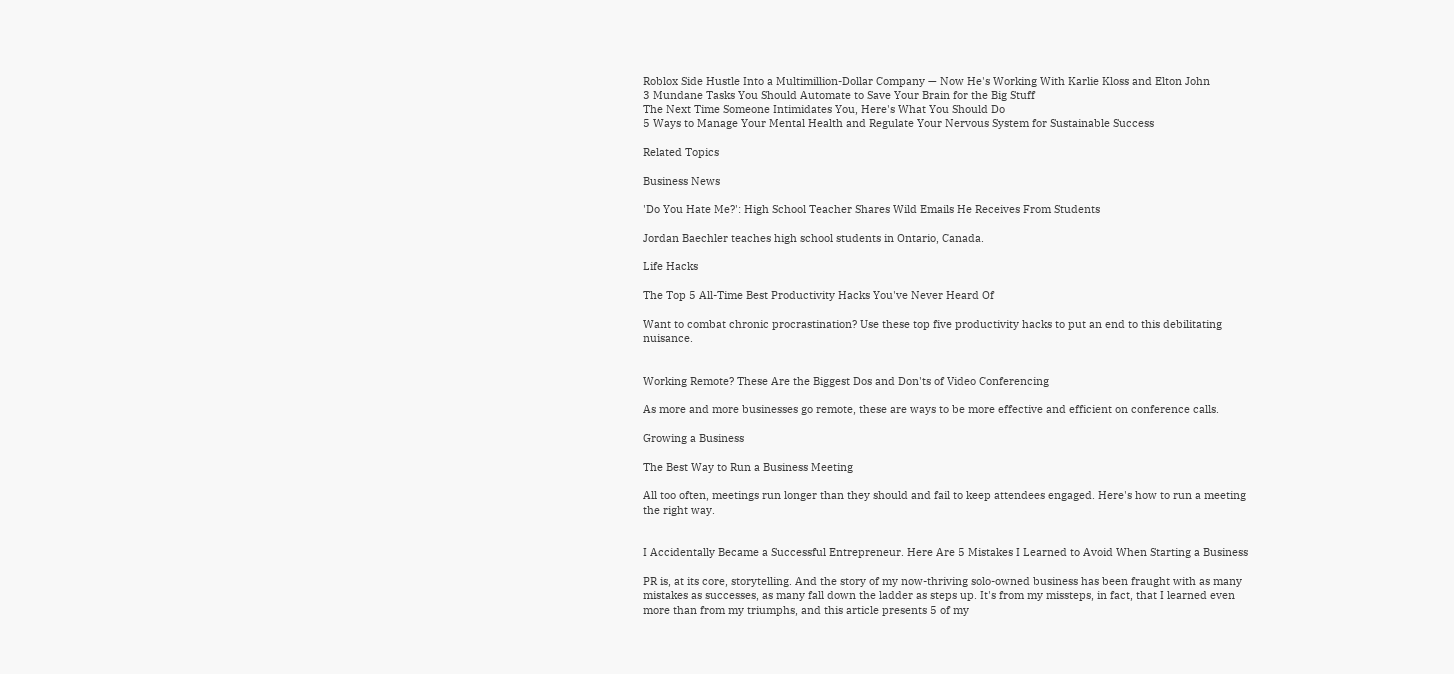Roblox Side Hustle Into a Multimillion-Dollar Company — Now He's Working With Karlie Kloss and Elton John
3 Mundane Tasks You Should Automate to Save Your Brain for the Big Stuff
The Next Time Someone Intimidates You, Here's What You Should Do
5 Ways to Manage Your Mental Health and Regulate Your Nervous System for Sustainable Success

Related Topics

Business News

'Do You Hate Me?': High School Teacher Shares Wild Emails He Receives From Students

Jordan Baechler teaches high school students in Ontario, Canada.

Life Hacks

The Top 5 All-Time Best Productivity Hacks You've Never Heard Of

Want to combat chronic procrastination? Use these top five productivity hacks to put an end to this debilitating nuisance.


Working Remote? These Are the Biggest Dos and Don'ts of Video Conferencing

As more and more businesses go remote, these are ways to be more effective and efficient on conference calls.

Growing a Business

The Best Way to Run a Business Meeting

All too often, meetings run longer than they should and fail to keep attendees engaged. Here's how to run a meeting the right way.


I Accidentally Became a Successful Entrepreneur. Here Are 5 Mistakes I Learned to Avoid When Starting a Business

PR is, at its core, storytelling. And the story of my now-thriving solo-owned business has been fraught with as many mistakes as successes, as many fall down the ladder as steps up. It's from my missteps, in fact, that I learned even more than from my triumphs, and this article presents 5 of my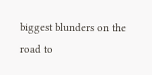biggest blunders on the road to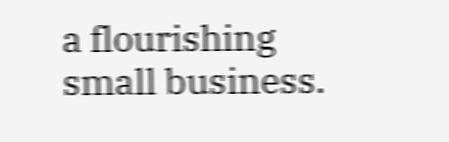a flourishing small business.